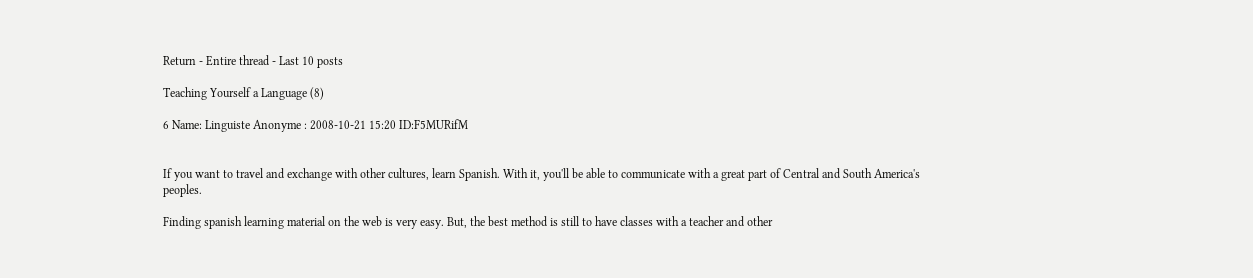Return - Entire thread - Last 10 posts

Teaching Yourself a Language (8)

6 Name: Linguiste Anonyme : 2008-10-21 15:20 ID:F5MURifM


If you want to travel and exchange with other cultures, learn Spanish. With it, you'll be able to communicate with a great part of Central and South America's peoples.

Finding spanish learning material on the web is very easy. But, the best method is still to have classes with a teacher and other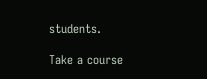students.

Take a course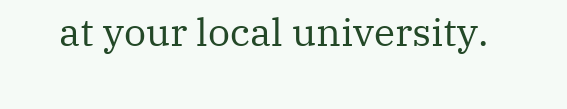at your local university.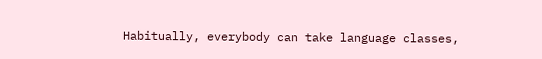Habitually, everybody can take language classes,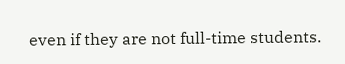even if they are not full-time students.